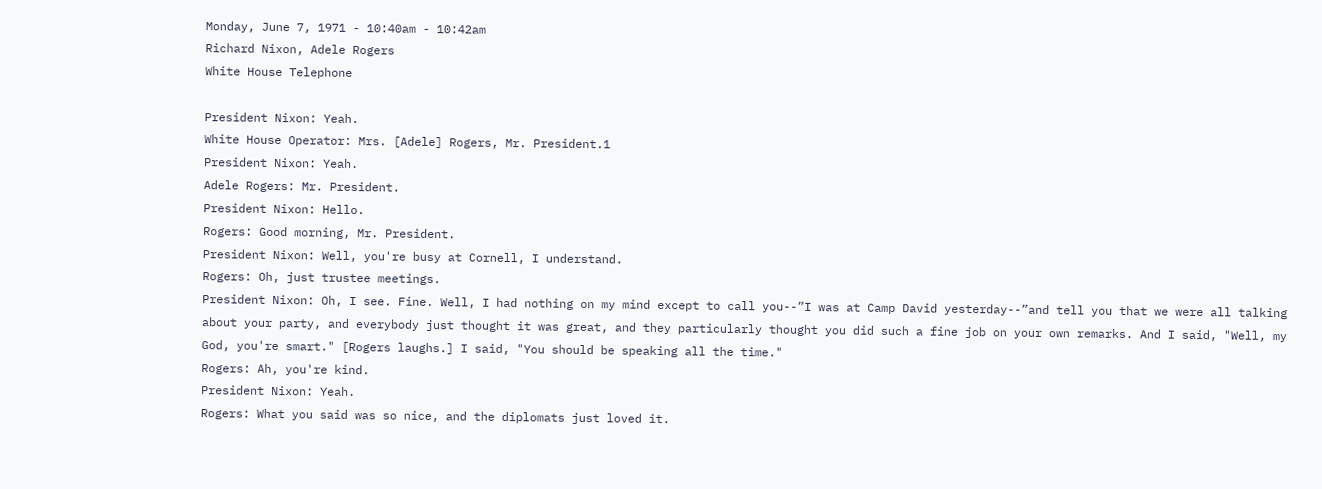Monday, June 7, 1971 - 10:40am - 10:42am
Richard Nixon, Adele Rogers
White House Telephone

President Nixon: Yeah.
White House Operator: Mrs. [Adele] Rogers, Mr. President.1
President Nixon: Yeah.
Adele Rogers: Mr. President.
President Nixon: Hello.
Rogers: Good morning, Mr. President.
President Nixon: Well, you're busy at Cornell, I understand.
Rogers: Oh, just trustee meetings.
President Nixon: Oh, I see. Fine. Well, I had nothing on my mind except to call you--”I was at Camp David yesterday--”and tell you that we were all talking about your party, and everybody just thought it was great, and they particularly thought you did such a fine job on your own remarks. And I said, "Well, my God, you're smart." [Rogers laughs.] I said, "You should be speaking all the time."
Rogers: Ah, you're kind.
President Nixon: Yeah.
Rogers: What you said was so nice, and the diplomats just loved it.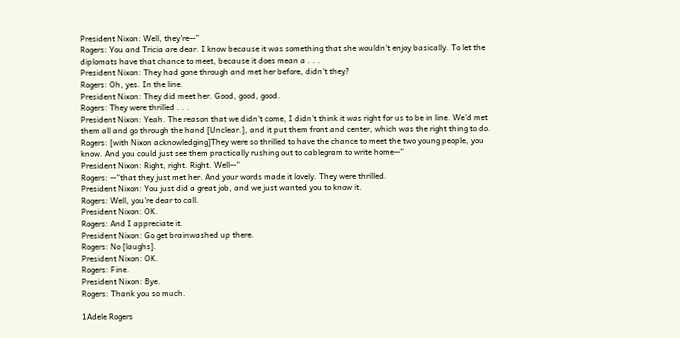President Nixon: Well, they're--”
Rogers: You and Tricia are dear. I know because it was something that she wouldn't enjoy basically. To let the diplomats have that chance to meet, because it does mean a . . .
President Nixon: They had gone through and met her before, didn't they?
Rogers: Oh, yes. In the line.
President Nixon: They did meet her. Good, good, good.
Rogers: They were thrilled . . .
President Nixon: Yeah. The reason that we didn't come, I didn't think it was right for us to be in line. We'd met them all and go through the hand [Unclear.], and it put them front and center, which was the right thing to do.
Rogers: [with Nixon acknowledging]They were so thrilled to have the chance to meet the two young people, you know. And you could just see them practically rushing out to cablegram to write home--”
President Nixon: Right, right. Right. Well--”
Rogers: --”that they just met her. And your words made it lovely. They were thrilled.
President Nixon: You just did a great job, and we just wanted you to know it.
Rogers: Well, you're dear to call.
President Nixon: OK.
Rogers: And I appreciate it.
President Nixon: Go get brainwashed up there.
Rogers: No [laughs].
President Nixon: OK.
Rogers: Fine.
President Nixon: Bye.
Rogers: Thank you so much.

1Adele Rogers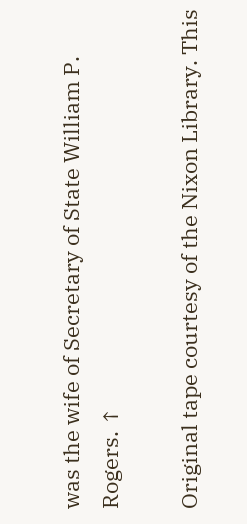was the wife of Secretary of State William P. Rogers. ↑

Original tape courtesy of the Nixon Library. This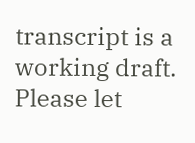transcript is a working draft. Please let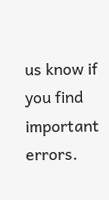us know if you find important errors.